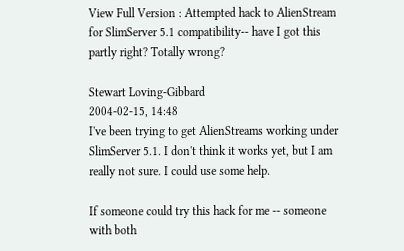View Full Version : Attempted hack to AlienStream for SlimServer 5.1 compatibility-- have I got this partly right? Totally wrong?

Stewart Loving-Gibbard
2004-02-15, 14:48
I've been trying to get AlienStreams working under SlimServer 5.1. I don't think it works yet, but I am really not sure. I could use some help.

If someone could try this hack for me -- someone with both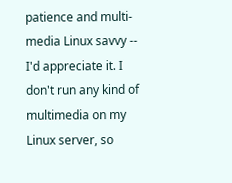patience and multi-media Linux savvy -- I'd appreciate it. I don't run any kind of multimedia on my Linux server, so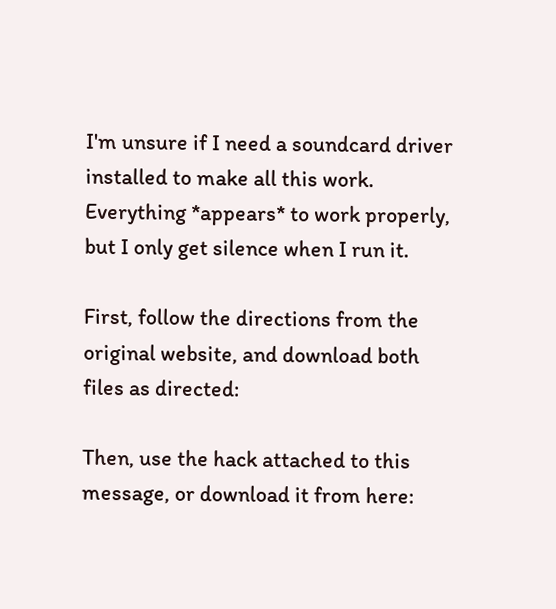I'm unsure if I need a soundcard driver installed to make all this work. Everything *appears* to work properly, but I only get silence when I run it.

First, follow the directions from the original website, and download both files as directed:

Then, use the hack attached to this message, or download it from here: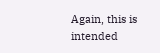Again, this is intended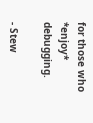for those who *enjoy* debugging.

- Stew